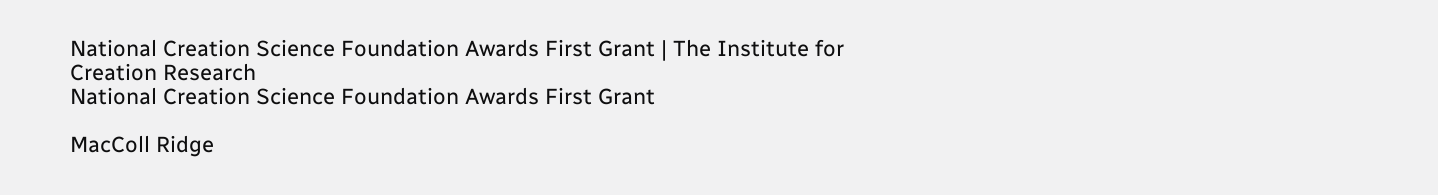National Creation Science Foundation Awards First Grant | The Institute for Creation Research
National Creation Science Foundation Awards First Grant

MacColl Ridge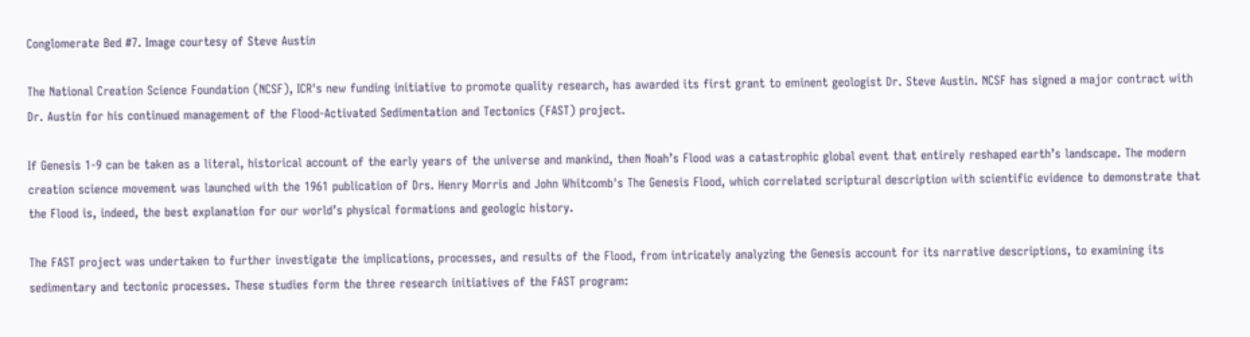Conglomerate Bed #7. Image courtesy of Steve Austin

The National Creation Science Foundation (NCSF), ICR's new funding initiative to promote quality research, has awarded its first grant to eminent geologist Dr. Steve Austin. NCSF has signed a major contract with Dr. Austin for his continued management of the Flood-Activated Sedimentation and Tectonics (FAST) project.

If Genesis 1-9 can be taken as a literal, historical account of the early years of the universe and mankind, then Noah’s Flood was a catastrophic global event that entirely reshaped earth’s landscape. The modern creation science movement was launched with the 1961 publication of Drs. Henry Morris and John Whitcomb's The Genesis Flood, which correlated scriptural description with scientific evidence to demonstrate that the Flood is, indeed, the best explanation for our world’s physical formations and geologic history.

The FAST project was undertaken to further investigate the implications, processes, and results of the Flood, from intricately analyzing the Genesis account for its narrative descriptions, to examining its sedimentary and tectonic processes. These studies form the three research initiatives of the FAST program: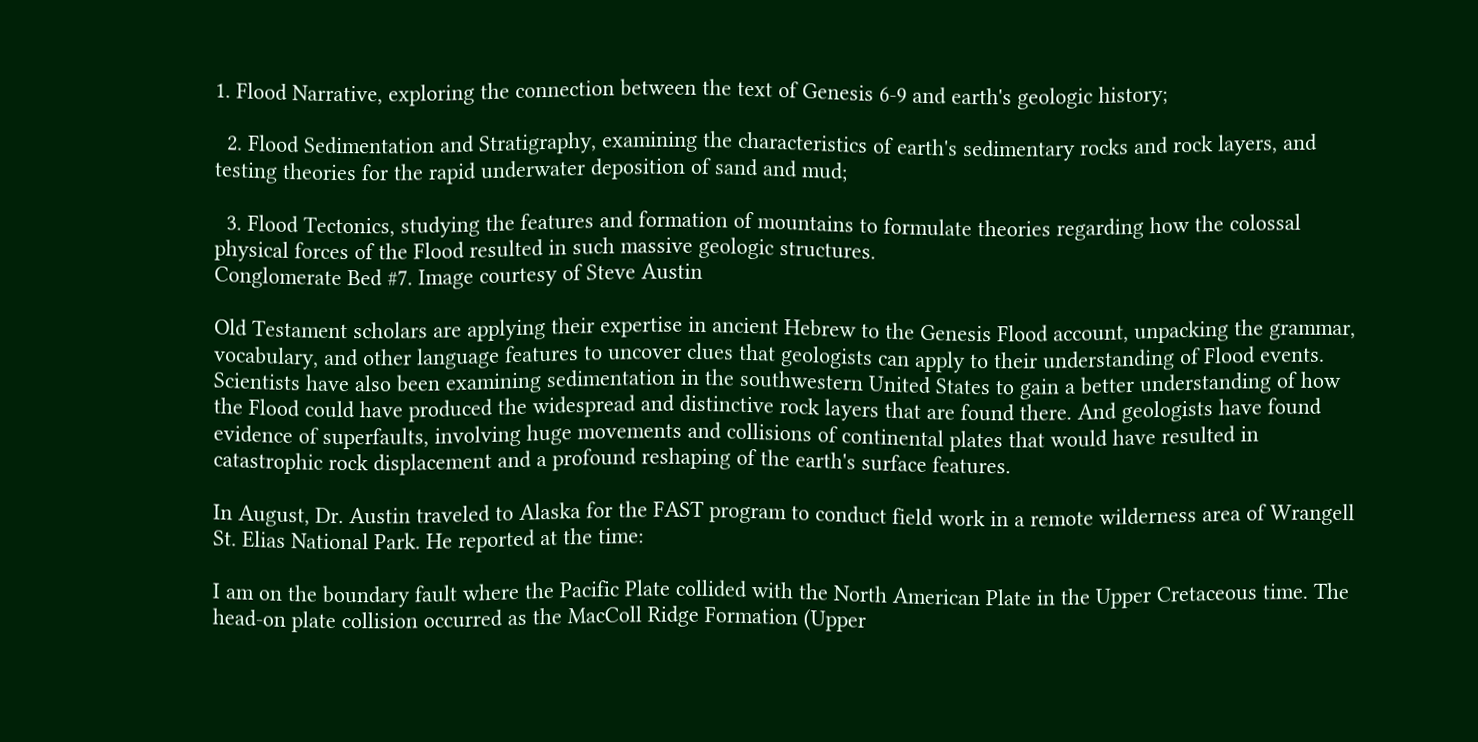1. Flood Narrative, exploring the connection between the text of Genesis 6-9 and earth's geologic history;

  2. Flood Sedimentation and Stratigraphy, examining the characteristics of earth's sedimentary rocks and rock layers, and testing theories for the rapid underwater deposition of sand and mud;

  3. Flood Tectonics, studying the features and formation of mountains to formulate theories regarding how the colossal physical forces of the Flood resulted in such massive geologic structures.
Conglomerate Bed #7. Image courtesy of Steve Austin

Old Testament scholars are applying their expertise in ancient Hebrew to the Genesis Flood account, unpacking the grammar, vocabulary, and other language features to uncover clues that geologists can apply to their understanding of Flood events. Scientists have also been examining sedimentation in the southwestern United States to gain a better understanding of how the Flood could have produced the widespread and distinctive rock layers that are found there. And geologists have found evidence of superfaults, involving huge movements and collisions of continental plates that would have resulted in catastrophic rock displacement and a profound reshaping of the earth's surface features.

In August, Dr. Austin traveled to Alaska for the FAST program to conduct field work in a remote wilderness area of Wrangell St. Elias National Park. He reported at the time:

I am on the boundary fault where the Pacific Plate collided with the North American Plate in the Upper Cretaceous time. The head-on plate collision occurred as the MacColl Ridge Formation (Upper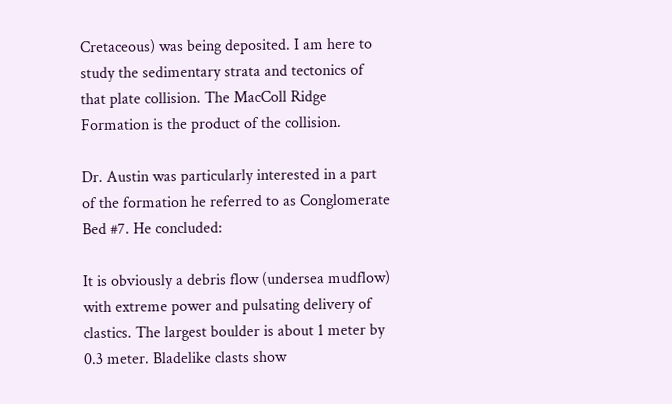Cretaceous) was being deposited. I am here to study the sedimentary strata and tectonics of that plate collision. The MacColl Ridge Formation is the product of the collision.

Dr. Austin was particularly interested in a part of the formation he referred to as Conglomerate Bed #7. He concluded:

It is obviously a debris flow (undersea mudflow) with extreme power and pulsating delivery of clastics. The largest boulder is about 1 meter by 0.3 meter. Bladelike clasts show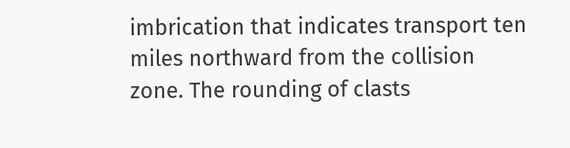imbrication that indicates transport ten miles northward from the collision zone. The rounding of clasts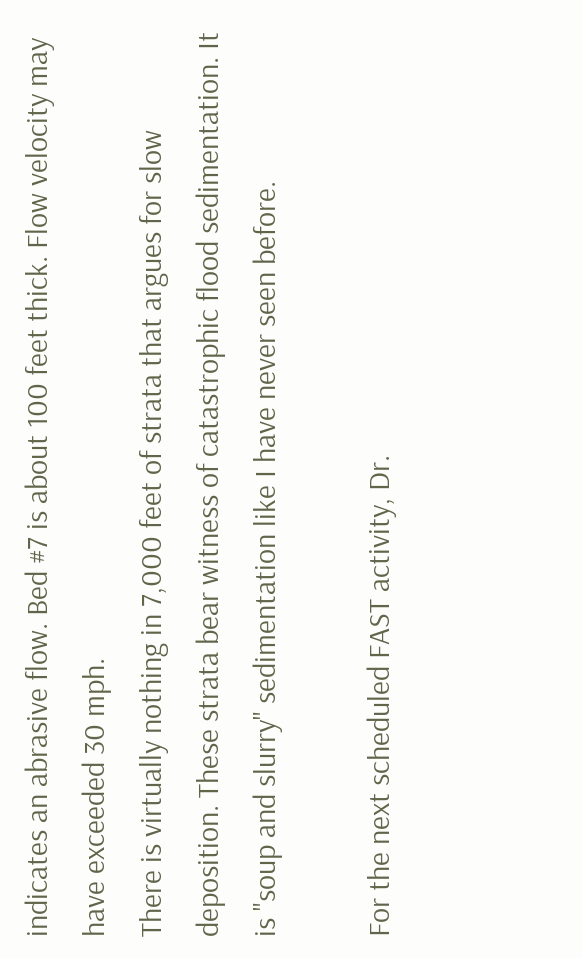indicates an abrasive flow. Bed #7 is about 100 feet thick. Flow velocity may have exceeded 30 mph.
There is virtually nothing in 7,000 feet of strata that argues for slow deposition. These strata bear witness of catastrophic flood sedimentation. It is "soup and slurry" sedimentation like I have never seen before.

For the next scheduled FAST activity, Dr.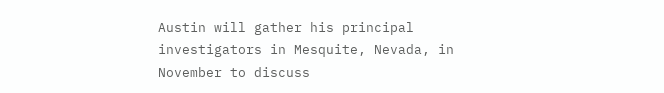Austin will gather his principal investigators in Mesquite, Nevada, in November to discuss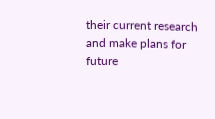their current research and make plans for future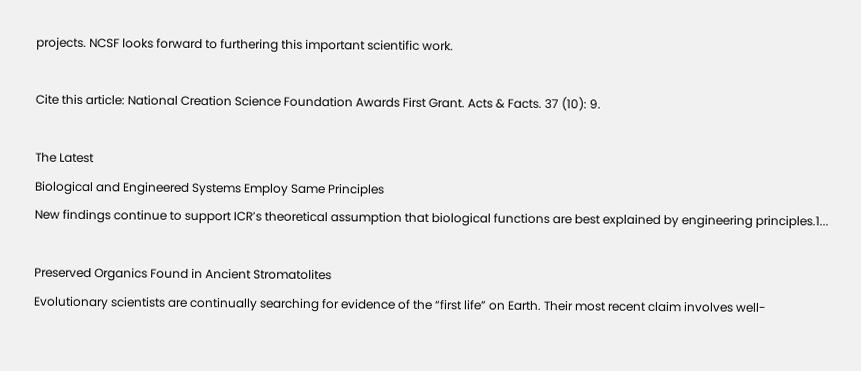projects. NCSF looks forward to furthering this important scientific work.

Cite this article: National Creation Science Foundation Awards First Grant. Acts & Facts. 37 (10): 9.

The Latest
Biological and Engineered Systems Employ Same Principles
New findings continue to support ICR’s theoretical assumption that biological functions are best explained by engineering principles.1...

Preserved Organics Found in Ancient Stromatolites
Evolutionary scientists are continually searching for evidence of the “first life” on Earth. Their most recent claim involves well-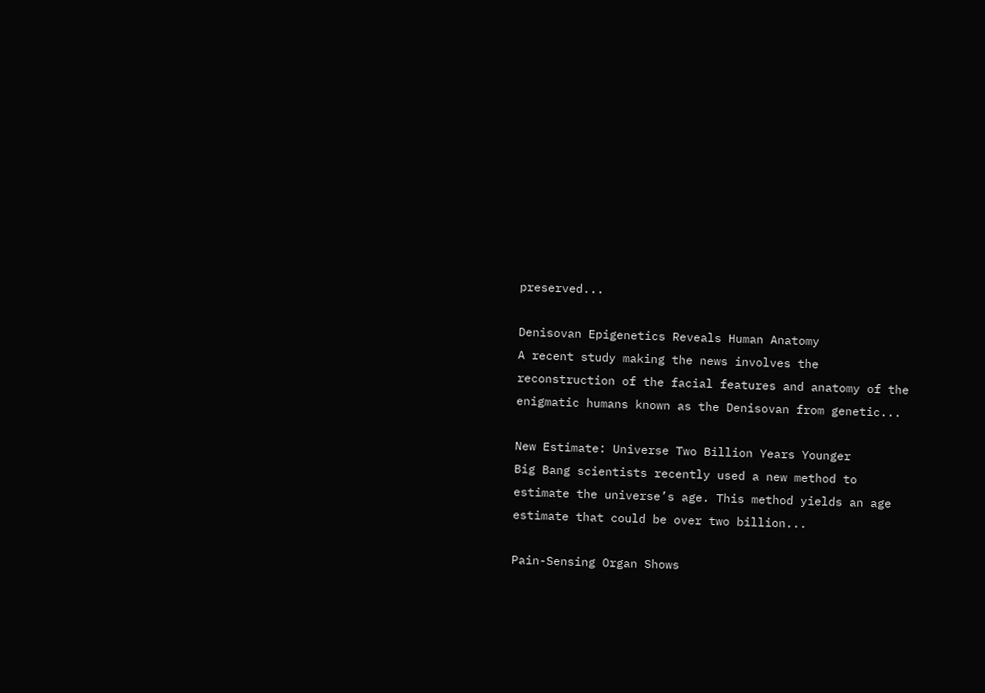preserved...

Denisovan Epigenetics Reveals Human Anatomy
A recent study making the news involves the reconstruction of the facial features and anatomy of the enigmatic humans known as the Denisovan from genetic...

New Estimate: Universe Two Billion Years Younger
Big Bang scientists recently used a new method to estimate the universe’s age. This method yields an age estimate that could be over two billion...

Pain-Sensing Organ Shows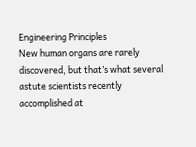Engineering Principles
New human organs are rarely discovered, but that’s what several astute scientists recently accomplished at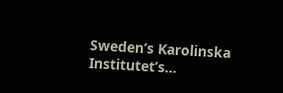Sweden’s Karolinska Institutet’s...